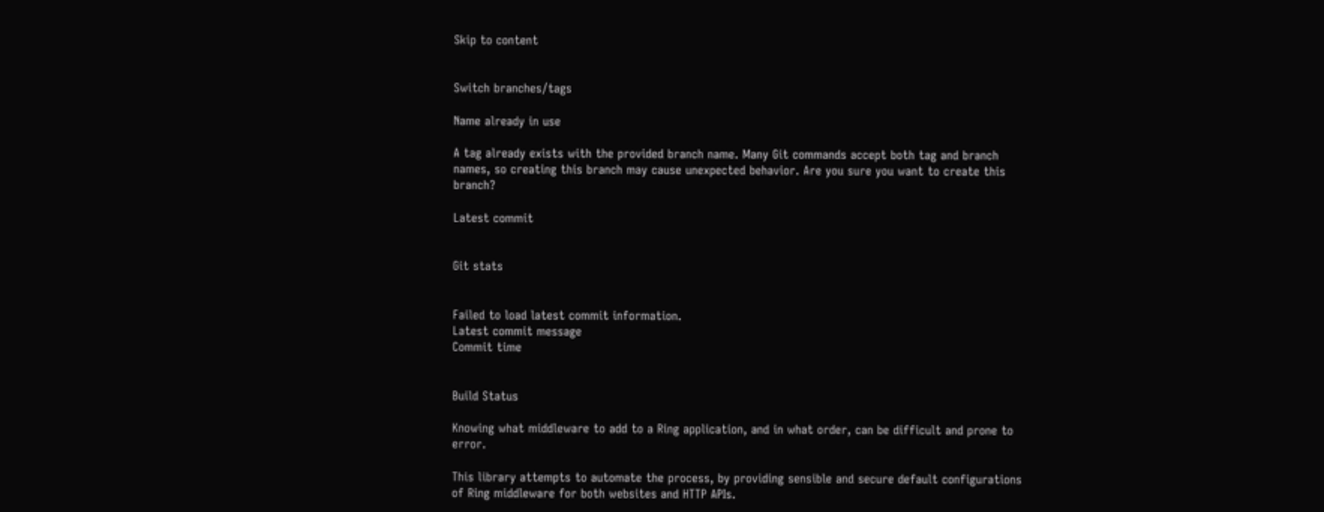Skip to content


Switch branches/tags

Name already in use

A tag already exists with the provided branch name. Many Git commands accept both tag and branch names, so creating this branch may cause unexpected behavior. Are you sure you want to create this branch?

Latest commit


Git stats


Failed to load latest commit information.
Latest commit message
Commit time


Build Status

Knowing what middleware to add to a Ring application, and in what order, can be difficult and prone to error.

This library attempts to automate the process, by providing sensible and secure default configurations of Ring middleware for both websites and HTTP APIs.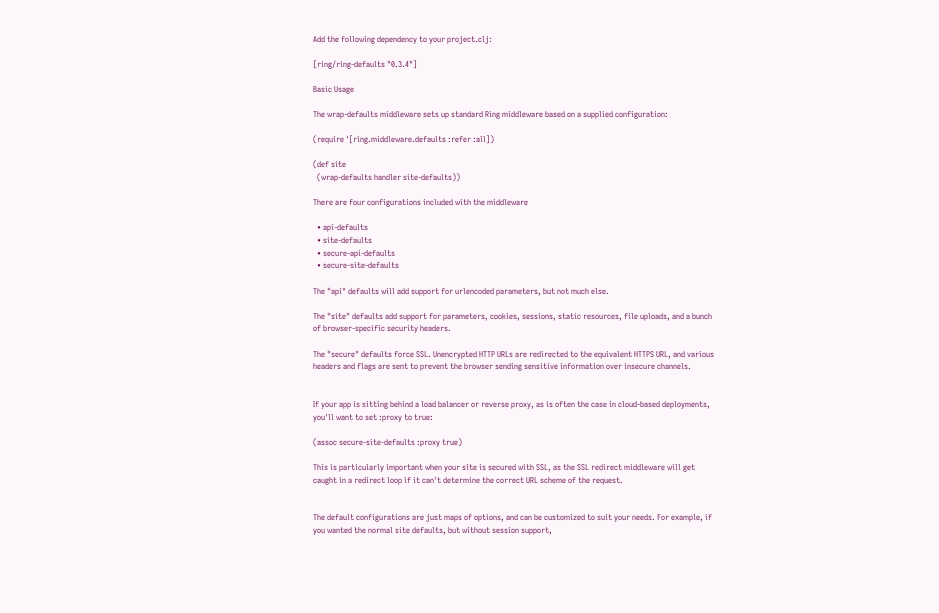Add the following dependency to your project.clj:

[ring/ring-defaults "0.3.4"]

Basic Usage

The wrap-defaults middleware sets up standard Ring middleware based on a supplied configuration:

(require '[ring.middleware.defaults :refer :all])

(def site
  (wrap-defaults handler site-defaults))

There are four configurations included with the middleware

  • api-defaults
  • site-defaults
  • secure-api-defaults
  • secure-site-defaults

The "api" defaults will add support for urlencoded parameters, but not much else.

The "site" defaults add support for parameters, cookies, sessions, static resources, file uploads, and a bunch of browser-specific security headers.

The "secure" defaults force SSL. Unencrypted HTTP URLs are redirected to the equivalent HTTPS URL, and various headers and flags are sent to prevent the browser sending sensitive information over insecure channels.


If your app is sitting behind a load balancer or reverse proxy, as is often the case in cloud-based deployments, you'll want to set :proxy to true:

(assoc secure-site-defaults :proxy true)

This is particularly important when your site is secured with SSL, as the SSL redirect middleware will get caught in a redirect loop if it can't determine the correct URL scheme of the request.


The default configurations are just maps of options, and can be customized to suit your needs. For example, if you wanted the normal site defaults, but without session support,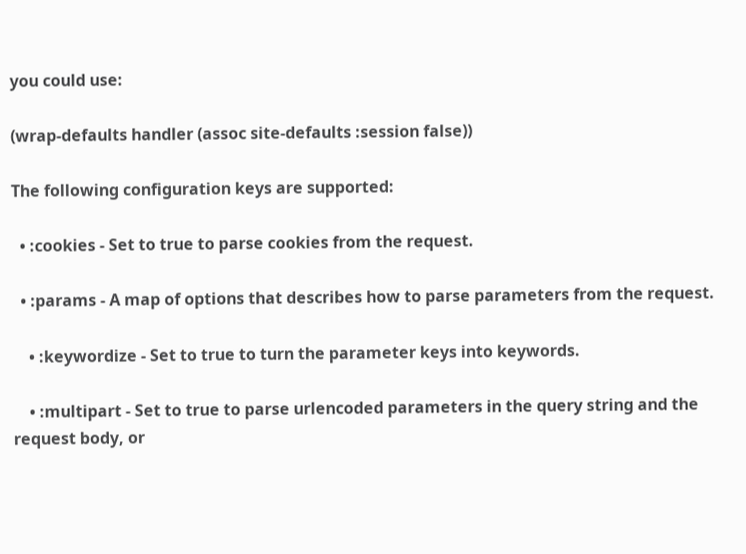you could use:

(wrap-defaults handler (assoc site-defaults :session false))

The following configuration keys are supported:

  • :cookies - Set to true to parse cookies from the request.

  • :params - A map of options that describes how to parse parameters from the request.

    • :keywordize - Set to true to turn the parameter keys into keywords.

    • :multipart - Set to true to parse urlencoded parameters in the query string and the request body, or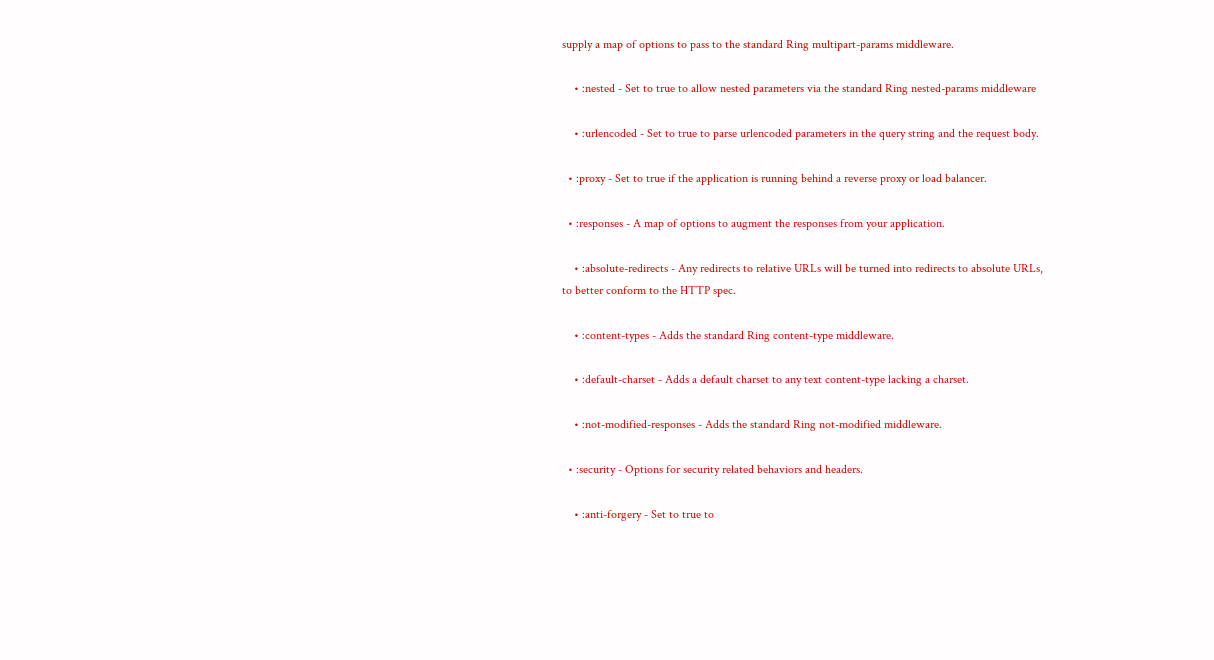supply a map of options to pass to the standard Ring multipart-params middleware.

    • :nested - Set to true to allow nested parameters via the standard Ring nested-params middleware

    • :urlencoded - Set to true to parse urlencoded parameters in the query string and the request body.

  • :proxy - Set to true if the application is running behind a reverse proxy or load balancer.

  • :responses - A map of options to augment the responses from your application.

    • :absolute-redirects - Any redirects to relative URLs will be turned into redirects to absolute URLs, to better conform to the HTTP spec.

    • :content-types - Adds the standard Ring content-type middleware.

    • :default-charset - Adds a default charset to any text content-type lacking a charset.

    • :not-modified-responses - Adds the standard Ring not-modified middleware.

  • :security - Options for security related behaviors and headers.

    • :anti-forgery - Set to true to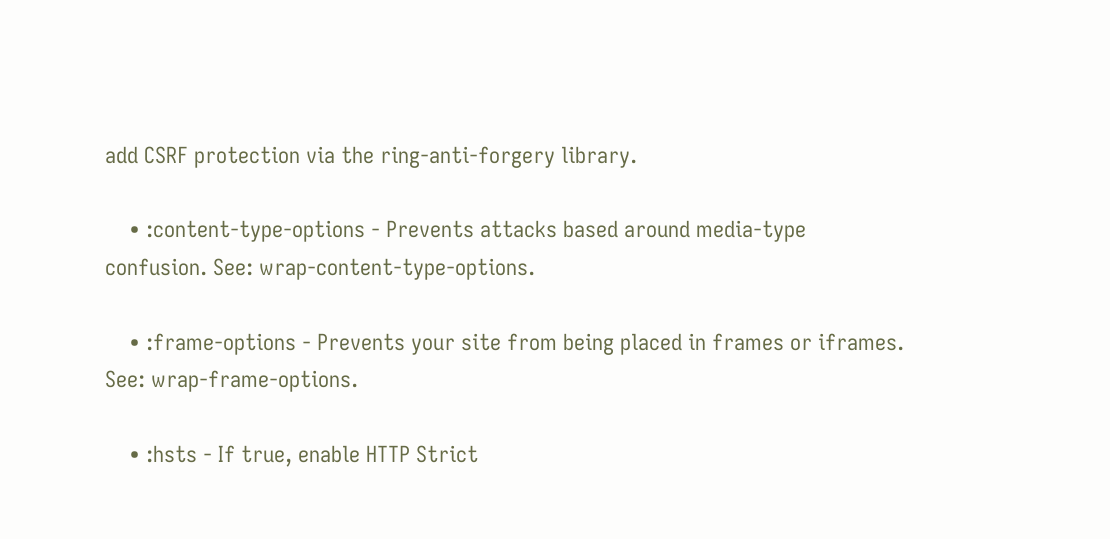add CSRF protection via the ring-anti-forgery library.

    • :content-type-options - Prevents attacks based around media-type confusion. See: wrap-content-type-options.

    • :frame-options - Prevents your site from being placed in frames or iframes. See: wrap-frame-options.

    • :hsts - If true, enable HTTP Strict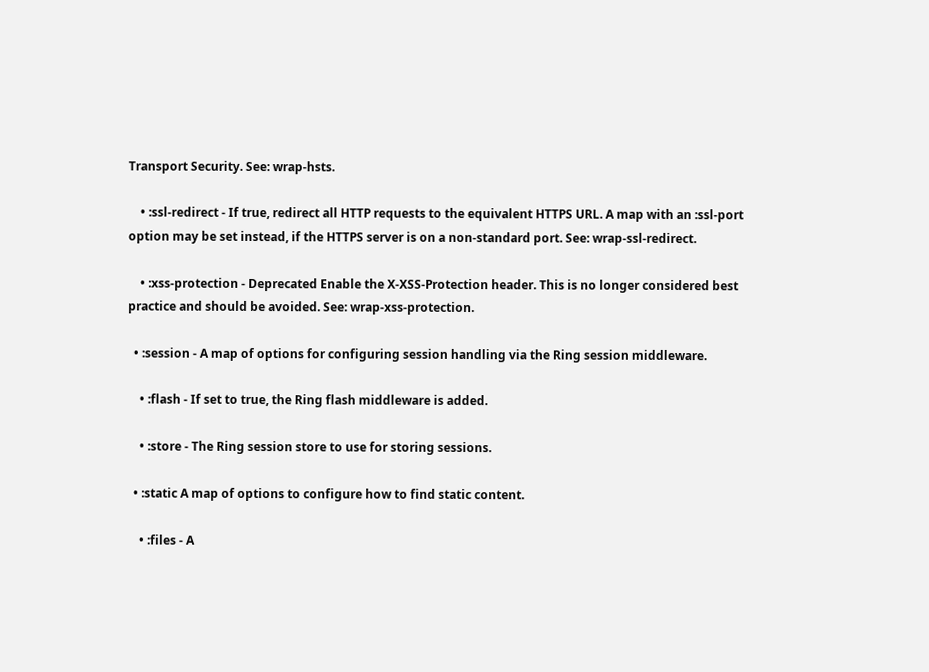Transport Security. See: wrap-hsts.

    • :ssl-redirect - If true, redirect all HTTP requests to the equivalent HTTPS URL. A map with an :ssl-port option may be set instead, if the HTTPS server is on a non-standard port. See: wrap-ssl-redirect.

    • :xss-protection - Deprecated Enable the X-XSS-Protection header. This is no longer considered best practice and should be avoided. See: wrap-xss-protection.

  • :session - A map of options for configuring session handling via the Ring session middleware.

    • :flash - If set to true, the Ring flash middleware is added.

    • :store - The Ring session store to use for storing sessions.

  • :static A map of options to configure how to find static content.

    • :files - A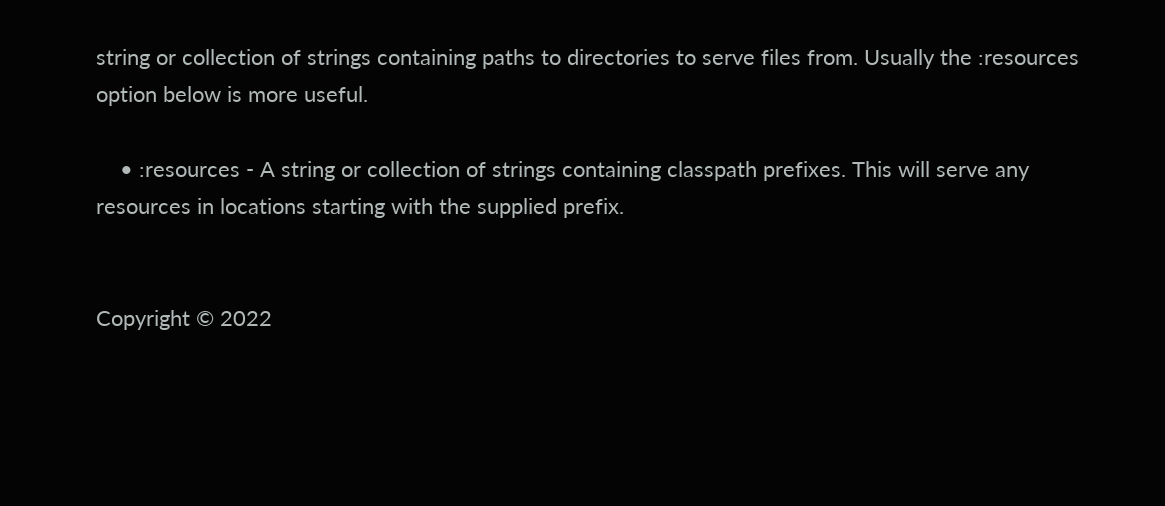string or collection of strings containing paths to directories to serve files from. Usually the :resources option below is more useful.

    • :resources - A string or collection of strings containing classpath prefixes. This will serve any resources in locations starting with the supplied prefix.


Copyright © 2022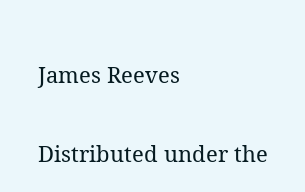James Reeves

Distributed under the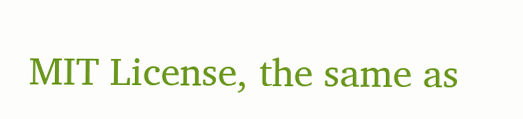MIT License, the same as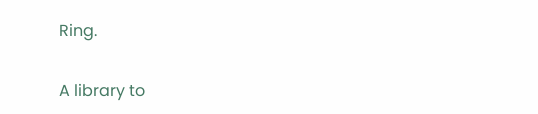Ring.


A library to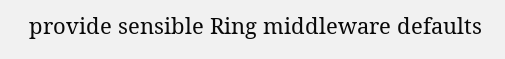provide sensible Ring middleware defaults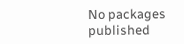No packages published